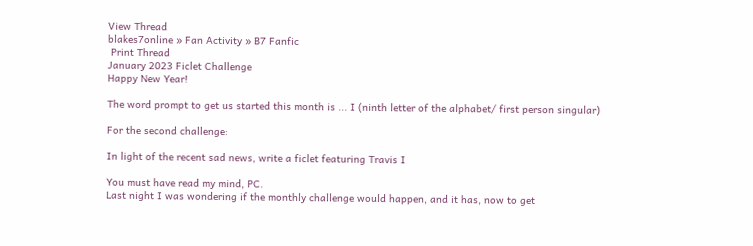View Thread
blakes7online » Fan Activity » B7 Fanfic
 Print Thread
January 2023 Ficlet Challenge
Happy New Year!

The word prompt to get us started this month is ... I (ninth letter of the alphabet/ first person singular)

For the second challenge:

In light of the recent sad news, write a ficlet featuring Travis I

You must have read my mind, PC.
Last night I was wondering if the monthly challenge would happen, and it has, now to get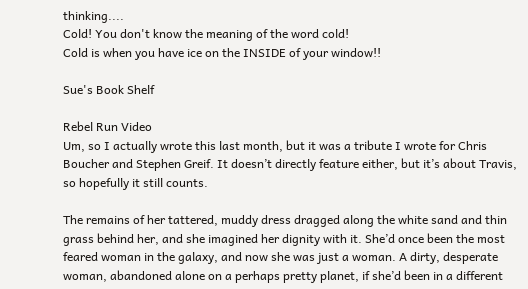thinking....
Cold! You don't know the meaning of the word cold!
Cold is when you have ice on the INSIDE of your window!!

Sue's Book Shelf

Rebel Run Video
Um, so I actually wrote this last month, but it was a tribute I wrote for Chris Boucher and Stephen Greif. It doesn’t directly feature either, but it’s about Travis, so hopefully it still counts.

The remains of her tattered, muddy dress dragged along the white sand and thin grass behind her, and she imagined her dignity with it. She’d once been the most feared woman in the galaxy, and now she was just a woman. A dirty, desperate woman, abandoned alone on a perhaps pretty planet, if she’d been in a different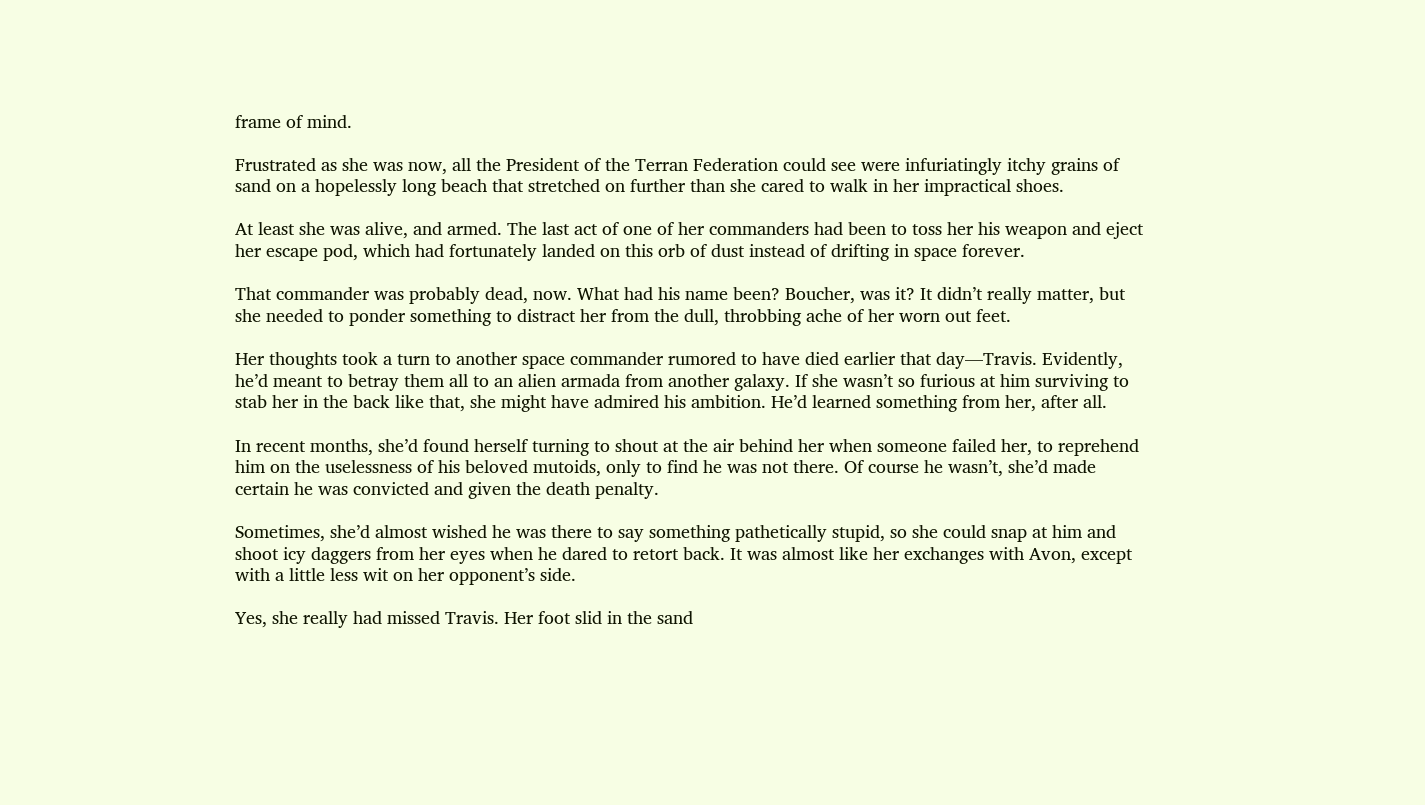frame of mind.

Frustrated as she was now, all the President of the Terran Federation could see were infuriatingly itchy grains of sand on a hopelessly long beach that stretched on further than she cared to walk in her impractical shoes.

At least she was alive, and armed. The last act of one of her commanders had been to toss her his weapon and eject her escape pod, which had fortunately landed on this orb of dust instead of drifting in space forever.

That commander was probably dead, now. What had his name been? Boucher, was it? It didn’t really matter, but she needed to ponder something to distract her from the dull, throbbing ache of her worn out feet.

Her thoughts took a turn to another space commander rumored to have died earlier that day—Travis. Evidently, he’d meant to betray them all to an alien armada from another galaxy. If she wasn’t so furious at him surviving to stab her in the back like that, she might have admired his ambition. He’d learned something from her, after all.

In recent months, she’d found herself turning to shout at the air behind her when someone failed her, to reprehend him on the uselessness of his beloved mutoids, only to find he was not there. Of course he wasn’t, she’d made certain he was convicted and given the death penalty.

Sometimes, she’d almost wished he was there to say something pathetically stupid, so she could snap at him and shoot icy daggers from her eyes when he dared to retort back. It was almost like her exchanges with Avon, except with a little less wit on her opponent’s side.

Yes, she really had missed Travis. Her foot slid in the sand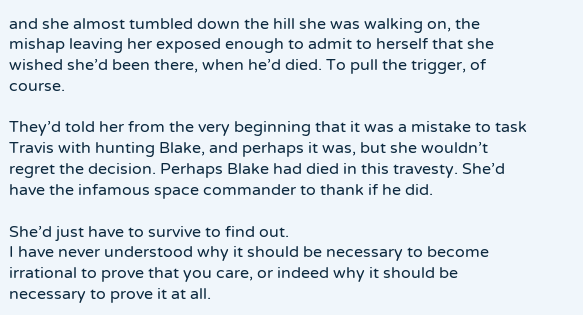and she almost tumbled down the hill she was walking on, the mishap leaving her exposed enough to admit to herself that she wished she’d been there, when he’d died. To pull the trigger, of course.

They’d told her from the very beginning that it was a mistake to task Travis with hunting Blake, and perhaps it was, but she wouldn’t regret the decision. Perhaps Blake had died in this travesty. She’d have the infamous space commander to thank if he did.

She’d just have to survive to find out.
I have never understood why it should be necessary to become irrational to prove that you care, or indeed why it should be necessary to prove it at all.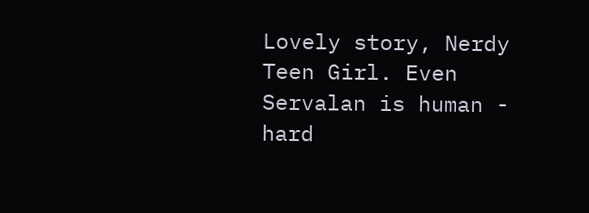Lovely story, Nerdy Teen Girl. Even Servalan is human - hard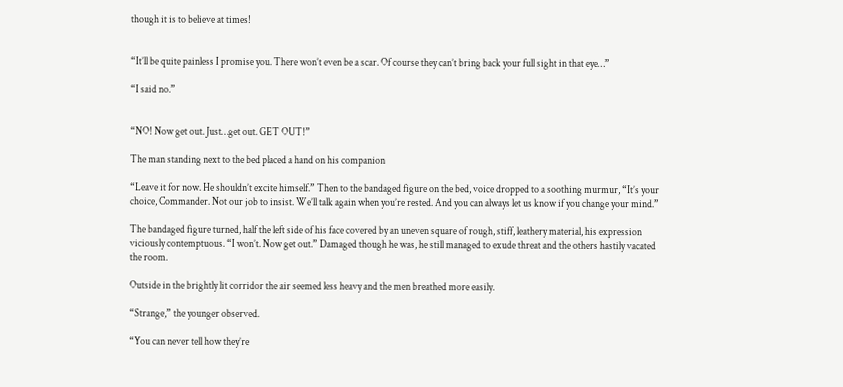though it is to believe at times!


“It’ll be quite painless I promise you. There won’t even be a scar. Of course they can’t bring back your full sight in that eye…”

“I said no.”


“NO! Now get out. Just…get out. GET OUT!”

The man standing next to the bed placed a hand on his companion

“Leave it for now. He shouldn’t excite himself.” Then to the bandaged figure on the bed, voice dropped to a soothing murmur, “It’s your choice, Commander. Not our job to insist. We’ll talk again when you’re rested. And you can always let us know if you change your mind.”

The bandaged figure turned, half the left side of his face covered by an uneven square of rough, stiff, leathery material, his expression viciously contemptuous. “I won’t. Now get out.” Damaged though he was, he still managed to exude threat and the others hastily vacated the room.

Outside in the brightly lit corridor the air seemed less heavy and the men breathed more easily.

“Strange,” the younger observed.

“You can never tell how they’re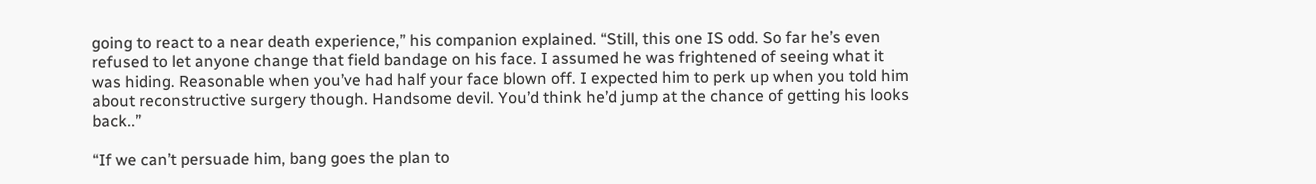going to react to a near death experience,” his companion explained. “Still, this one IS odd. So far he’s even refused to let anyone change that field bandage on his face. I assumed he was frightened of seeing what it was hiding. Reasonable when you’ve had half your face blown off. I expected him to perk up when you told him about reconstructive surgery though. Handsome devil. You’d think he’d jump at the chance of getting his looks back..”

“If we can’t persuade him, bang goes the plan to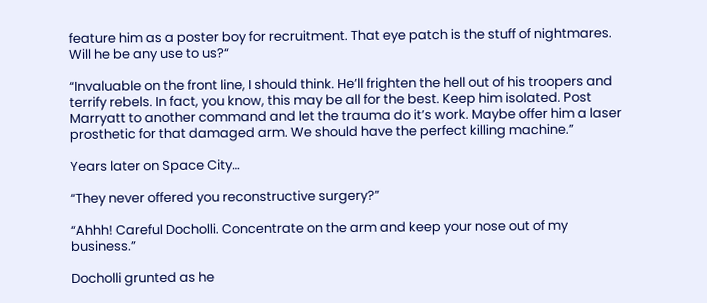feature him as a poster boy for recruitment. That eye patch is the stuff of nightmares. Will he be any use to us?“

“Invaluable on the front line, I should think. He’ll frighten the hell out of his troopers and terrify rebels. In fact, you know, this may be all for the best. Keep him isolated. Post Marryatt to another command and let the trauma do it’s work. Maybe offer him a laser prosthetic for that damaged arm. We should have the perfect killing machine.”

Years later on Space City…

“They never offered you reconstructive surgery?”

“Ahhh! Careful Docholli. Concentrate on the arm and keep your nose out of my business.”

Docholli grunted as he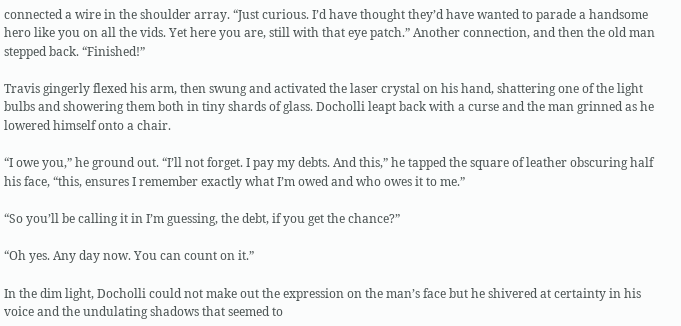connected a wire in the shoulder array. “Just curious. I’d have thought they’d have wanted to parade a handsome hero like you on all the vids. Yet here you are, still with that eye patch.” Another connection, and then the old man stepped back. “Finished!”

Travis gingerly flexed his arm, then swung and activated the laser crystal on his hand, shattering one of the light bulbs and showering them both in tiny shards of glass. Docholli leapt back with a curse and the man grinned as he lowered himself onto a chair.

“I owe you,” he ground out. “I’ll not forget. I pay my debts. And this,” he tapped the square of leather obscuring half his face, “this, ensures I remember exactly what I’m owed and who owes it to me.”

“So you’ll be calling it in I’m guessing, the debt, if you get the chance?”

“Oh yes. Any day now. You can count on it.”

In the dim light, Docholli could not make out the expression on the man’s face but he shivered at certainty in his voice and the undulating shadows that seemed to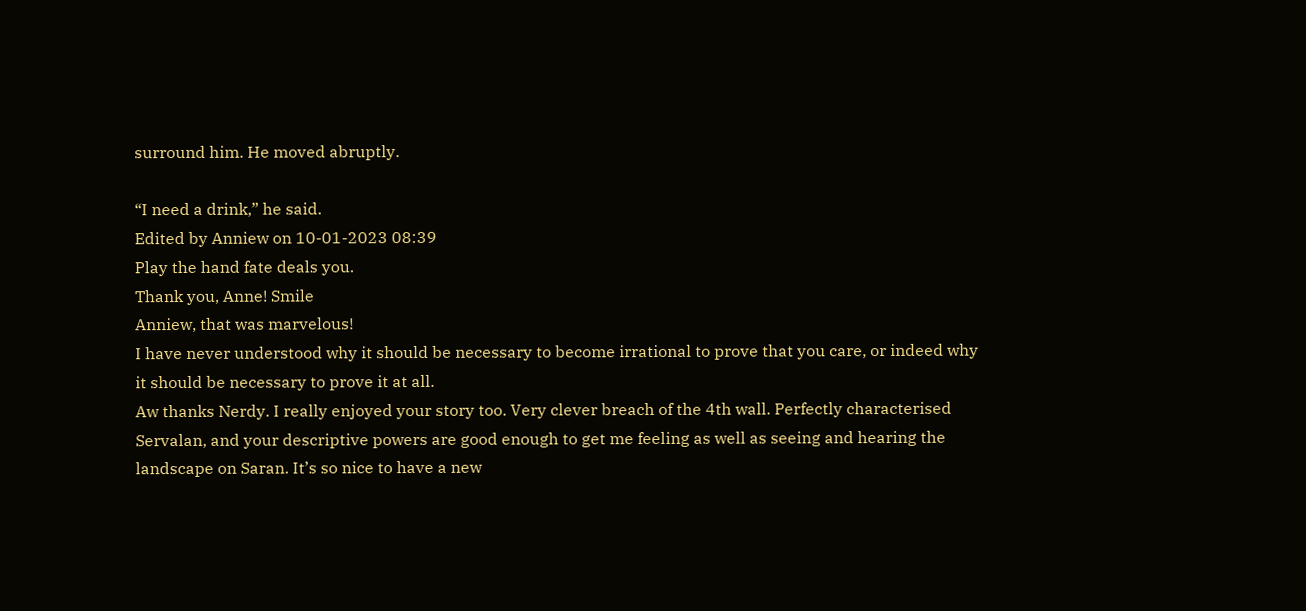surround him. He moved abruptly.

“I need a drink,” he said.
Edited by Anniew on 10-01-2023 08:39
Play the hand fate deals you.
Thank you, Anne! Smile
Anniew, that was marvelous!
I have never understood why it should be necessary to become irrational to prove that you care, or indeed why it should be necessary to prove it at all.
Aw thanks Nerdy. I really enjoyed your story too. Very clever breach of the 4th wall. Perfectly characterised Servalan, and your descriptive powers are good enough to get me feeling as well as seeing and hearing the landscape on Saran. It’s so nice to have a new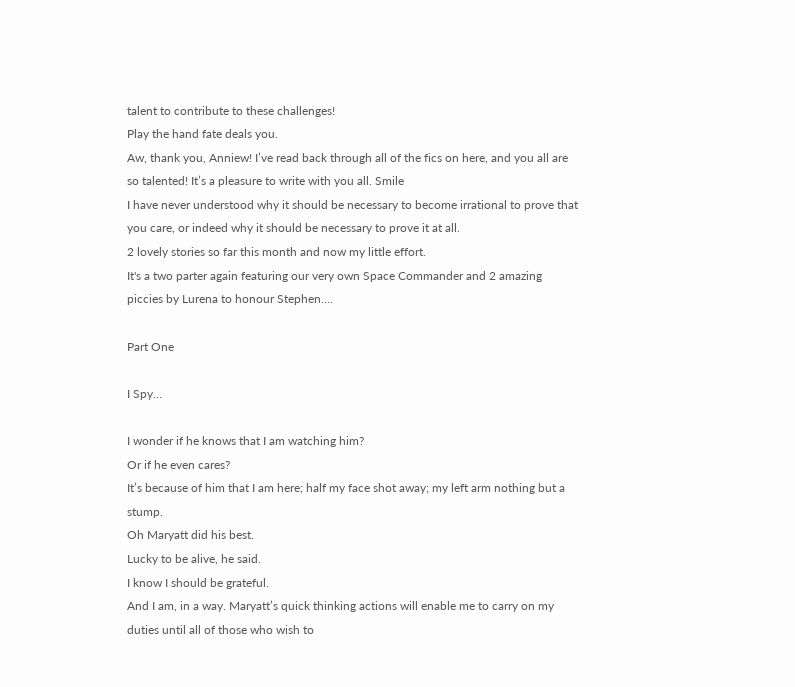talent to contribute to these challenges!
Play the hand fate deals you.
Aw, thank you, Anniew! I’ve read back through all of the fics on here, and you all are so talented! It’s a pleasure to write with you all. Smile
I have never understood why it should be necessary to become irrational to prove that you care, or indeed why it should be necessary to prove it at all.
2 lovely stories so far this month and now my little effort.
It's a two parter again featuring our very own Space Commander and 2 amazing piccies by Lurena to honour Stephen....

Part One

I Spy…

I wonder if he knows that I am watching him?
Or if he even cares?
It’s because of him that I am here; half my face shot away; my left arm nothing but a stump.
Oh Maryatt did his best.
Lucky to be alive, he said.
I know I should be grateful.
And I am, in a way. Maryatt’s quick thinking actions will enable me to carry on my duties until all of those who wish to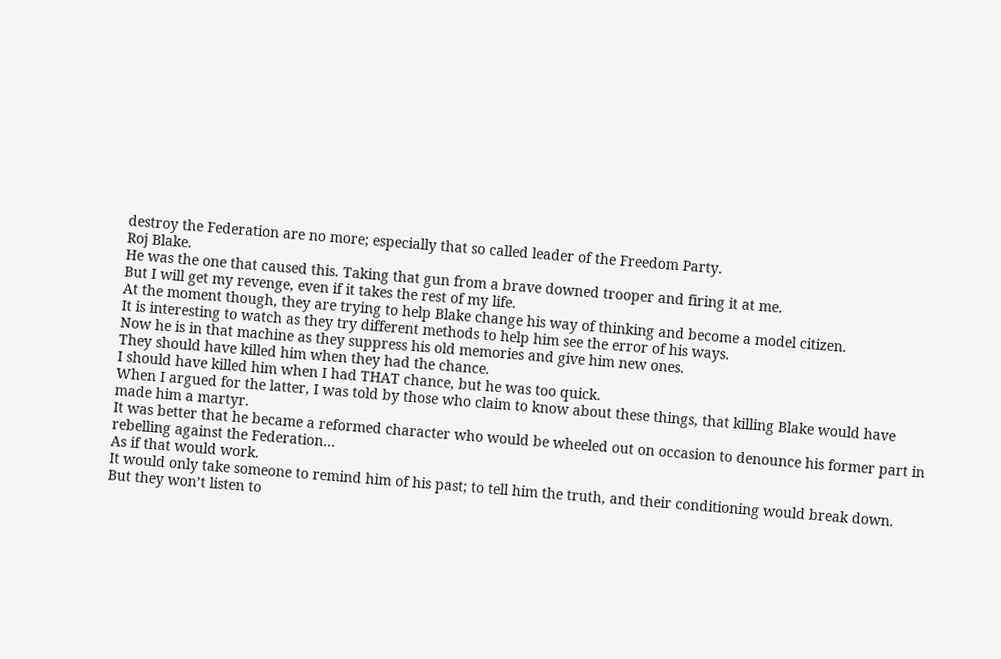destroy the Federation are no more; especially that so called leader of the Freedom Party.
Roj Blake.
He was the one that caused this. Taking that gun from a brave downed trooper and firing it at me.
But I will get my revenge, even if it takes the rest of my life.
At the moment though, they are trying to help Blake change his way of thinking and become a model citizen.
It is interesting to watch as they try different methods to help him see the error of his ways.
Now he is in that machine as they suppress his old memories and give him new ones.
They should have killed him when they had the chance.
I should have killed him when I had THAT chance, but he was too quick.
When I argued for the latter, I was told by those who claim to know about these things, that killing Blake would have made him a martyr.
It was better that he became a reformed character who would be wheeled out on occasion to denounce his former part in rebelling against the Federation…
As if that would work.
It would only take someone to remind him of his past; to tell him the truth, and their conditioning would break down.
But they won’t listen to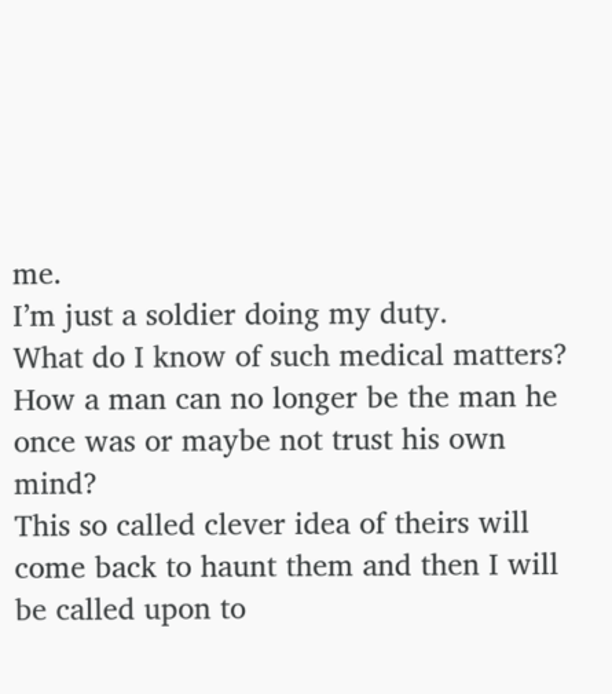me.
I’m just a soldier doing my duty.
What do I know of such medical matters?
How a man can no longer be the man he once was or maybe not trust his own mind?
This so called clever idea of theirs will come back to haunt them and then I will be called upon to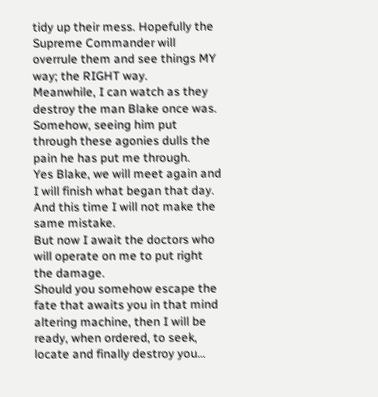tidy up their mess. Hopefully the Supreme Commander will overrule them and see things MY way; the RIGHT way.
Meanwhile, I can watch as they destroy the man Blake once was.
Somehow, seeing him put through these agonies dulls the pain he has put me through.
Yes Blake, we will meet again and I will finish what began that day.
And this time I will not make the same mistake.
But now I await the doctors who will operate on me to put right the damage.
Should you somehow escape the fate that awaits you in that mind altering machine, then I will be ready, when ordered, to seek, locate and finally destroy you…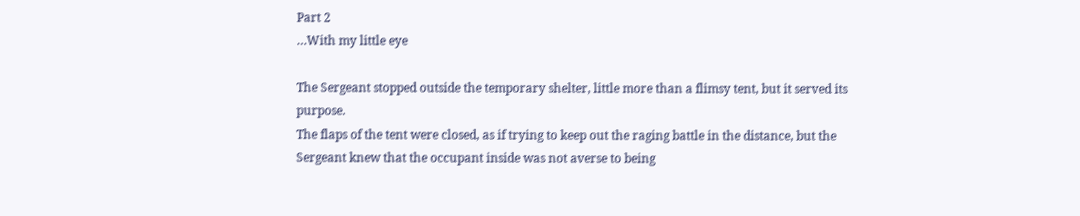Part 2
…With my little eye

The Sergeant stopped outside the temporary shelter, little more than a flimsy tent, but it served its purpose.
The flaps of the tent were closed, as if trying to keep out the raging battle in the distance, but the Sergeant knew that the occupant inside was not averse to being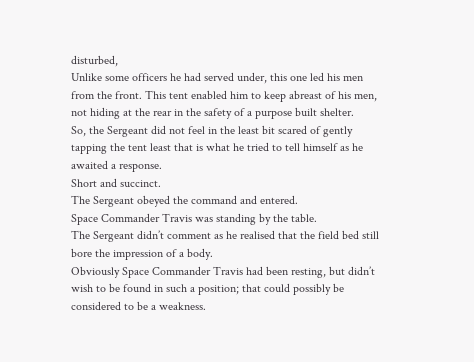disturbed,
Unlike some officers he had served under, this one led his men from the front. This tent enabled him to keep abreast of his men, not hiding at the rear in the safety of a purpose built shelter.
So, the Sergeant did not feel in the least bit scared of gently tapping the tent least that is what he tried to tell himself as he awaited a response.
Short and succinct.
The Sergeant obeyed the command and entered.
Space Commander Travis was standing by the table.
The Sergeant didn’t comment as he realised that the field bed still bore the impression of a body.
Obviously Space Commander Travis had been resting, but didn’t wish to be found in such a position; that could possibly be considered to be a weakness.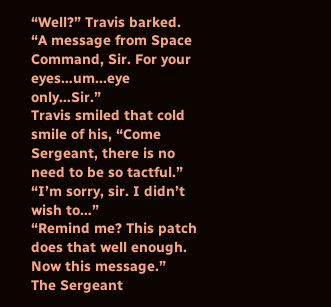“Well?” Travis barked.
“A message from Space Command, Sir. For your eyes…um...eye only…Sir.”
Travis smiled that cold smile of his, “Come Sergeant, there is no need to be so tactful.”
“I’m sorry, sir. I didn’t wish to…”
“Remind me? This patch does that well enough. Now this message.”
The Sergeant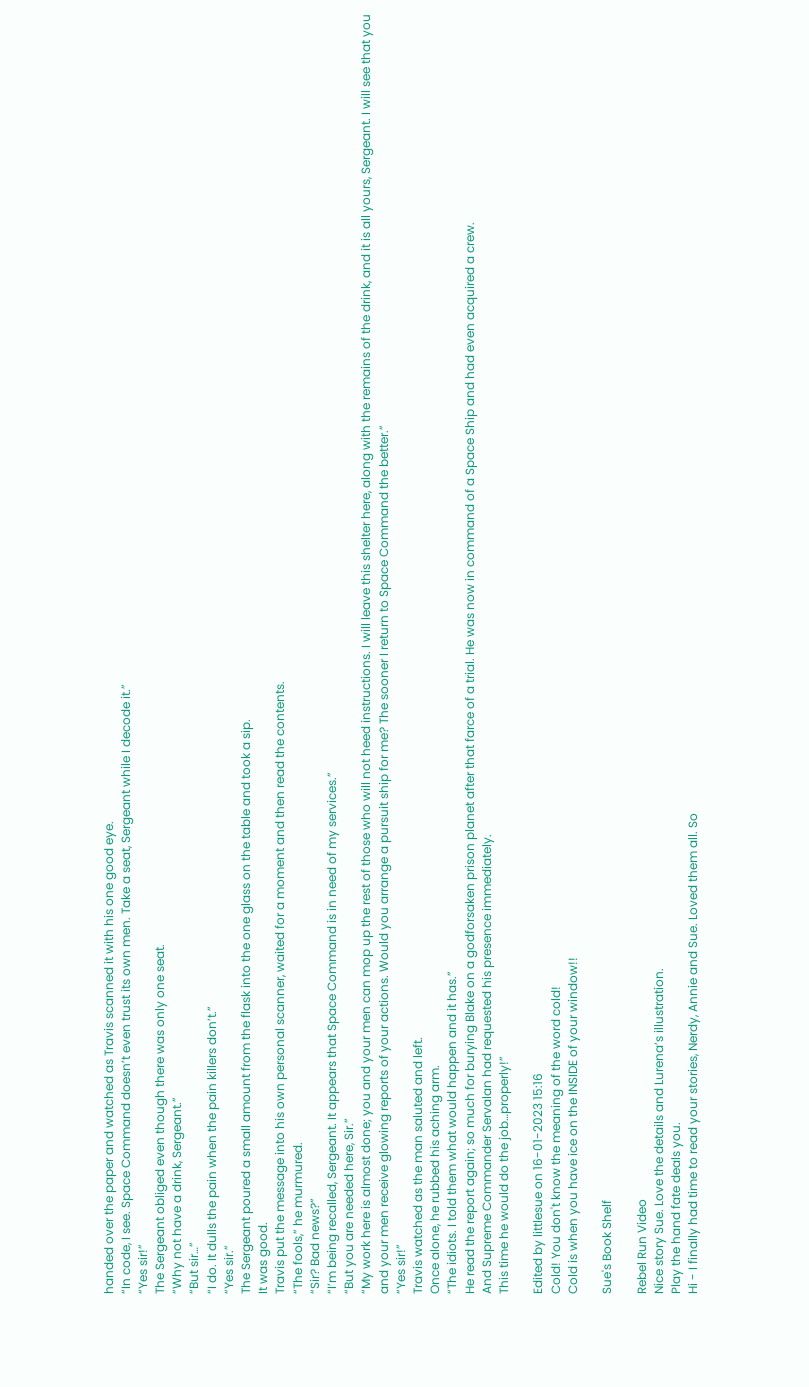handed over the paper and watched as Travis scanned it with his one good eye.
“In code, I see. Space Command doesn’t even trust its own men. Take a seat, Sergeant while I decode it.”
“Yes sir!”
The Sergeant obliged even though there was only one seat.
“Why not have a drink, Sergeant.”
“But sir…”
“I do. It dulls the pain when the pain killers don’t.”
“Yes sir.”
The Sergeant poured a small amount from the flask into the one glass on the table and took a sip.
It was good.
Travis put the message into his own personal scanner, waited for a moment and then read the contents.
“The fools,” he murmured.
“Sir? Bad news?”
“I’m being recalled, Sergeant. It appears that Space Command is in need of my services.”
“But you are needed here, Sir.”
“My work here is almost done; you and your men can mop up the rest of those who will not heed instructions. I will leave this shelter here, along with the remains of the drink, and it is all yours, Sergeant. I will see that you and your men receive glowing reports of your actions. Would you arrange a pursuit ship for me? The sooner I return to Space Command the better.”
“Yes sir!”
Travis watched as the man saluted and left.
Once alone, he rubbed his aching arm.
“The idiots. I told them what would happen and it has.”
He read the report again; so much for burying Blake on a godforsaken prison planet after that farce of a trial. He was now in command of a Space Ship and had even acquired a crew.
And Supreme Commander Servalan had requested his presence immediately.
This time he would do the job…properly!”

Edited by littlesue on 16-01-2023 15:16
Cold! You don't know the meaning of the word cold!
Cold is when you have ice on the INSIDE of your window!!

Sue's Book Shelf

Rebel Run Video
Nice story Sue. Love the details and Lurena’s illustration.
Play the hand fate deals you.
Hi - I finally had time to read your stories, Nerdy, Annie and Sue. Loved them all. So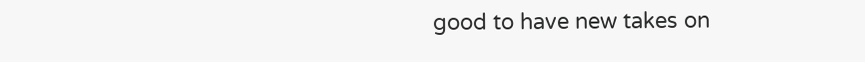good to have new takes on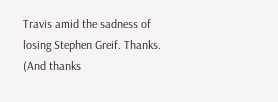Travis amid the sadness of losing Stephen Greif. Thanks. (And thanks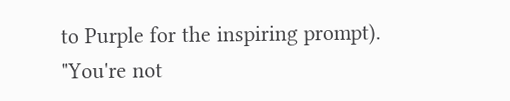to Purple for the inspiring prompt).
"You're not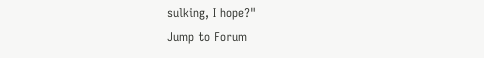sulking, I hope?"
Jump to Forum